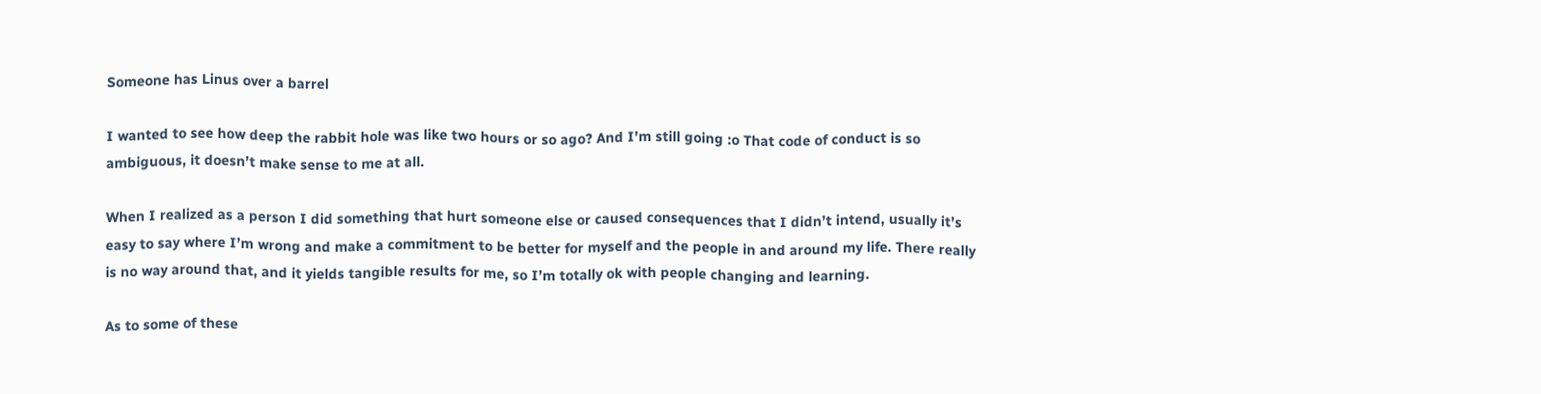Someone has Linus over a barrel

I wanted to see how deep the rabbit hole was like two hours or so ago? And I’m still going :o That code of conduct is so ambiguous, it doesn’t make sense to me at all.

When I realized as a person I did something that hurt someone else or caused consequences that I didn’t intend, usually it’s easy to say where I’m wrong and make a commitment to be better for myself and the people in and around my life. There really is no way around that, and it yields tangible results for me, so I’m totally ok with people changing and learning.

As to some of these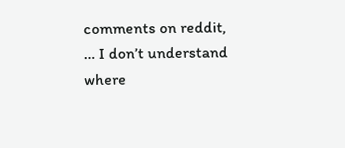comments on reddit, … I don’t understand where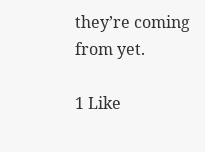they’re coming from yet.

1 Like